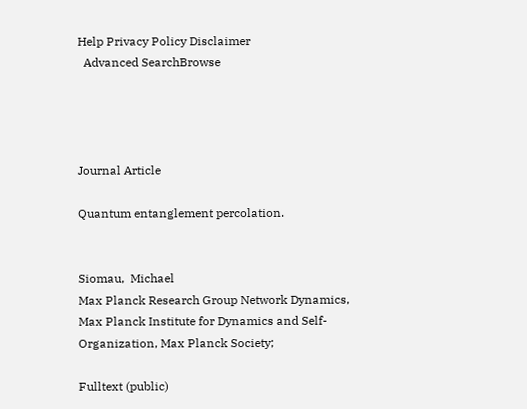Help Privacy Policy Disclaimer
  Advanced SearchBrowse




Journal Article

Quantum entanglement percolation.


Siomau,  Michael
Max Planck Research Group Network Dynamics, Max Planck Institute for Dynamics and Self-Organization, Max Planck Society;

Fulltext (public)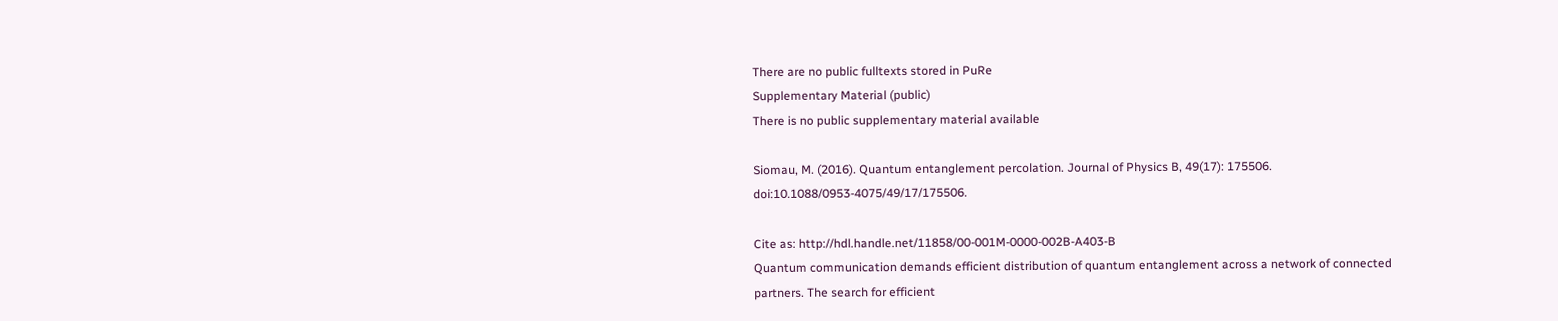There are no public fulltexts stored in PuRe
Supplementary Material (public)
There is no public supplementary material available

Siomau, M. (2016). Quantum entanglement percolation. Journal of Physics B, 49(17): 175506. doi:10.1088/0953-4075/49/17/175506.

Cite as: http://hdl.handle.net/11858/00-001M-0000-002B-A403-B
Quantum communication demands efficient distribution of quantum entanglement across a network of connected partners. The search for efficient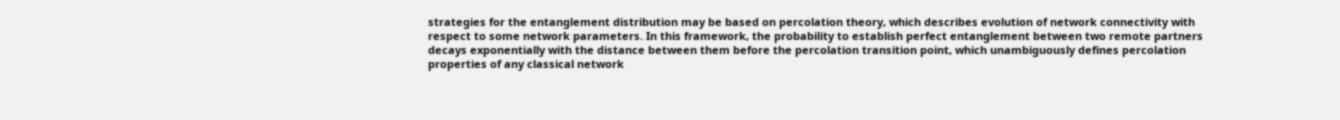strategies for the entanglement distribution may be based on percolation theory, which describes evolution of network connectivity with respect to some network parameters. In this framework, the probability to establish perfect entanglement between two remote partners decays exponentially with the distance between them before the percolation transition point, which unambiguously defines percolation properties of any classical network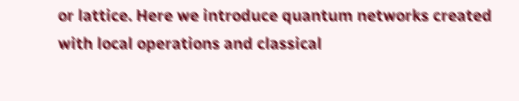or lattice. Here we introduce quantum networks created with local operations and classical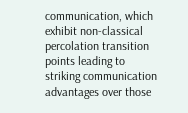communication, which exhibit non-classical percolation transition points leading to striking communication advantages over those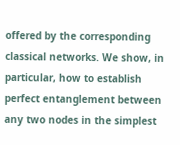offered by the corresponding classical networks. We show, in particular, how to establish perfect entanglement between any two nodes in the simplest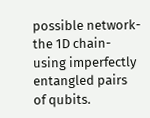possible network-the 1D chain-using imperfectly entangled pairs of qubits.